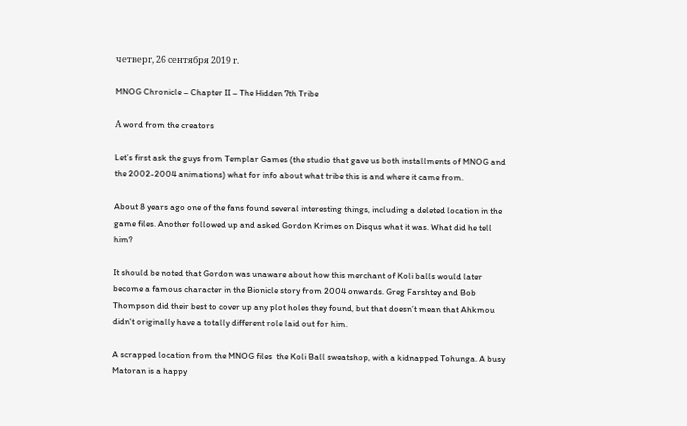четверг, 26 сентября 2019 г.

MNOG Chronicle – Chapter II – The Hidden 7th Tribe

А word from the creators

Let’s first ask the guys from Templar Games (the studio that gave us both installments of MNOG and the 2002-2004 animations) what for info about what tribe this is and where it came from.

About 8 years ago one of the fans found several interesting things, including a deleted location in the game files. Another followed up and asked Gordon Krimes on Disqus what it was. What did he tell him?

It should be noted that Gordon was unaware about how this merchant of Koli balls would later become a famous character in the Bionicle story from 2004 onwards. Greg Farshtey and Bob Thompson did their best to cover up any plot holes they found, but that doesn’t mean that Ahkmou didn't originally have a totally different role laid out for him.

A scrapped location from the MNOG files  the Koli Ball sweatshop, with a kidnapped Tohunga. A busy Matoran is a happy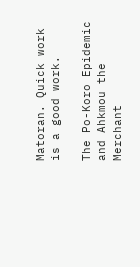Matoran. Quick work is a good work.

The Po-Koro Epidemic and Ahkmou the Merchant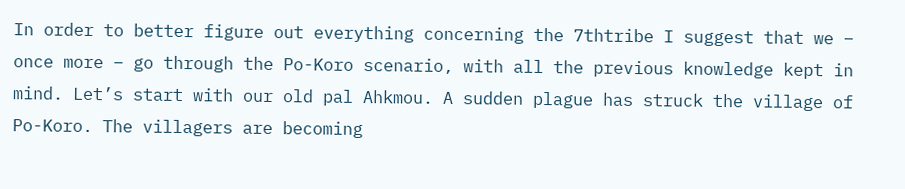In order to better figure out everything concerning the 7thtribe I suggest that we – once more – go through the Po-Koro scenario, with all the previous knowledge kept in mind. Let’s start with our old pal Ahkmou. A sudden plague has struck the village of Po-Koro. The villagers are becoming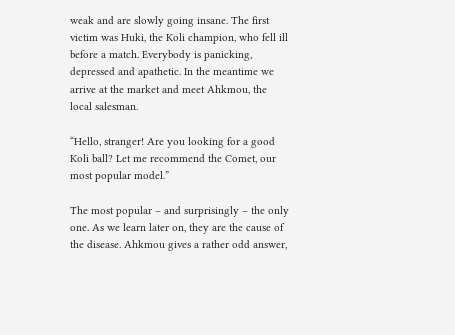weak and are slowly going insane. The first victim was Huki, the Koli champion, who fell ill before a match. Everybody is panicking, depressed and apathetic. In the meantime we arrive at the market and meet Ahkmou, the local salesman.

“Hello, stranger! Are you looking for a good Koli ball? Let me recommend the Comet, our most popular model.”

The most popular – and surprisingly – the only one. As we learn later on, they are the cause of the disease. Ahkmou gives a rather odd answer,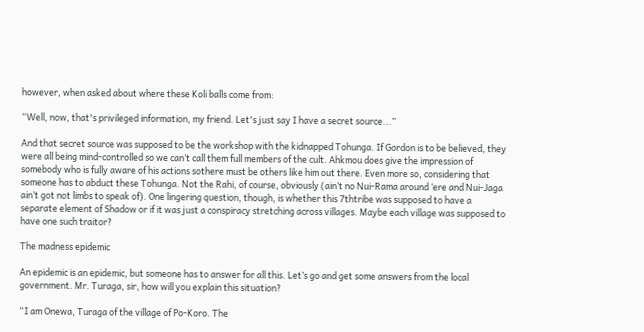however, when asked about where these Koli balls come from:

“Well, now, that's privileged information, my friend. Let's just say I have a secret source...”

And that secret source was supposed to be the workshop with the kidnapped Tohunga. If Gordon is to be believed, they were all being mind-controlled so we can’t call them full members of the cult. Ahkmou does give the impression of somebody who is fully aware of his actions sothere must be others like him out there. Even more so, considering that someone has to abduct these Tohunga. Not the Rahi, of course, obviously (ain’t no Nui-Rama around ‘ere and Nui-Jaga ain’t got not limbs to speak of). One lingering question, though, is whether this 7thtribe was supposed to have a separate element of Shadow or if it was just a conspiracy stretching across villages. Maybe each village was supposed to have one such traitor?

The madness epidemic

An epidemic is an epidemic, but someone has to answer for all this. Let’s go and get some answers from the local government. Mr. Turaga, sir, how will you explain this situation?

“I am Onewa, Turaga of the village of Po-Koro. The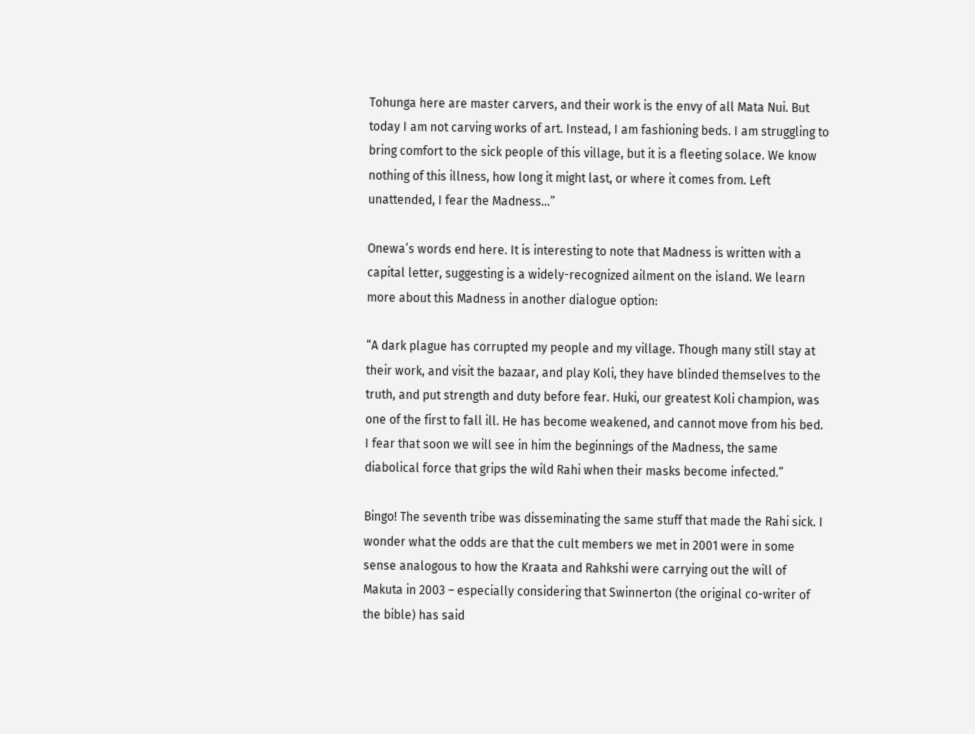Tohunga here are master carvers, and their work is the envy of all Mata Nui. But today I am not carving works of art. Instead, I am fashioning beds. I am struggling to bring comfort to the sick people of this village, but it is a fleeting solace. We know nothing of this illness, how long it might last, or where it comes from. Left unattended, I fear the Madness…”

Onewa’s words end here. It is interesting to note that Madness is written with a capital letter, suggesting is a widely-recognized ailment on the island. We learn more about this Madness in another dialogue option:

“A dark plague has corrupted my people and my village. Though many still stay at their work, and visit the bazaar, and play Koli, they have blinded themselves to the truth, and put strength and duty before fear. Huki, our greatest Koli champion, was one of the first to fall ill. He has become weakened, and cannot move from his bed. I fear that soon we will see in him the beginnings of the Madness, the same diabolical force that grips the wild Rahi when their masks become infected.”

Bingo! The seventh tribe was disseminating the same stuff that made the Rahi sick. I wonder what the odds are that the cult members we met in 2001 were in some sense analogous to how the Kraata and Rahkshi were carrying out the will of Makuta in 2003 – especially considering that Swinnerton (the original co-writer of the bible) has said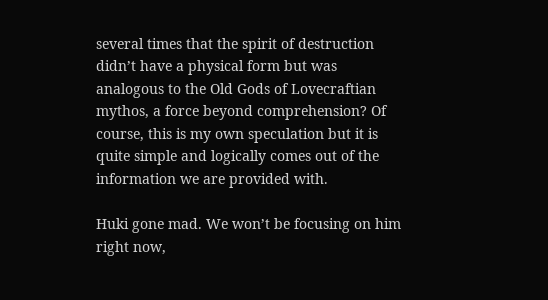several times that the spirit of destruction didn’t have a physical form but was analogous to the Old Gods of Lovecraftian mythos, a force beyond comprehension? Of course, this is my own speculation but it is quite simple and logically comes out of the information we are provided with.

Huki gone mad. We won’t be focusing on him right now,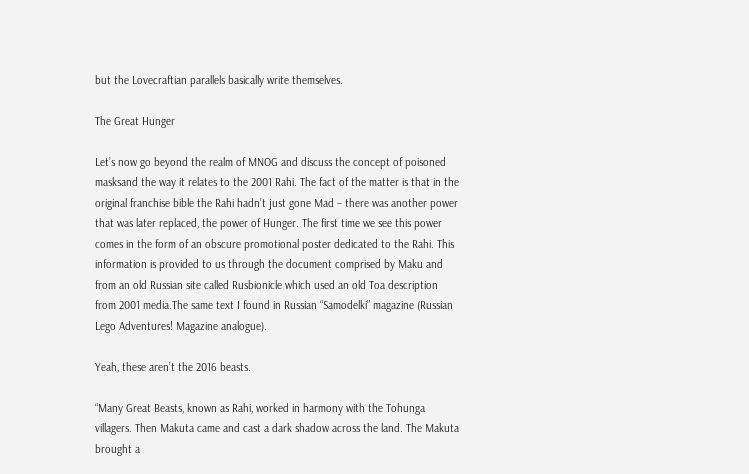but the Lovecraftian parallels basically write themselves.

The Great Hunger

Let’s now go beyond the realm of MNOG and discuss the concept of poisoned masksand the way it relates to the 2001 Rahi. The fact of the matter is that in the original franchise bible the Rahi hadn’t just gone Mad – there was another power that was later replaced, the power of Hunger. The first time we see this power comes in the form of an obscure promotional poster dedicated to the Rahi. This information is provided to us through the document comprised by Maku and from an old Russian site called Rusbionicle which used an old Toa description from 2001 media.The same text I found in Russian “Samodelki” magazine (Russian Lego Adventures! Magazine analogue).

Yeah, these aren’t the 2016 beasts.

“Many Great Beasts, known as Rahi, worked in harmony with the Tohunga villagers. Then Makuta came and cast a dark shadow across the land. The Makuta brought a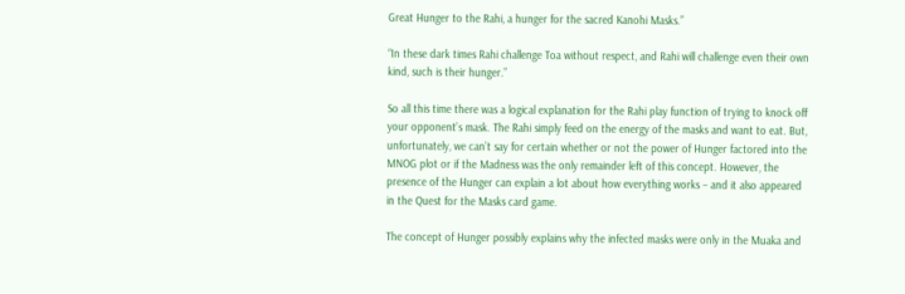Great Hunger to the Rahi, a hunger for the sacred Kanohi Masks.”

“In these dark times Rahi challenge Toa without respect, and Rahi will challenge even their own kind, such is their hunger.”

So all this time there was a logical explanation for the Rahi play function of trying to knock off your opponent’s mask. The Rahi simply feed on the energy of the masks and want to eat. But, unfortunately, we can’t say for certain whether or not the power of Hunger factored into the MNOG plot or if the Madness was the only remainder left of this concept. However, the presence of the Hunger can explain a lot about how everything works – and it also appeared in the Quest for the Masks card game.

The concept of Hunger possibly explains why the infected masks were only in the Muaka and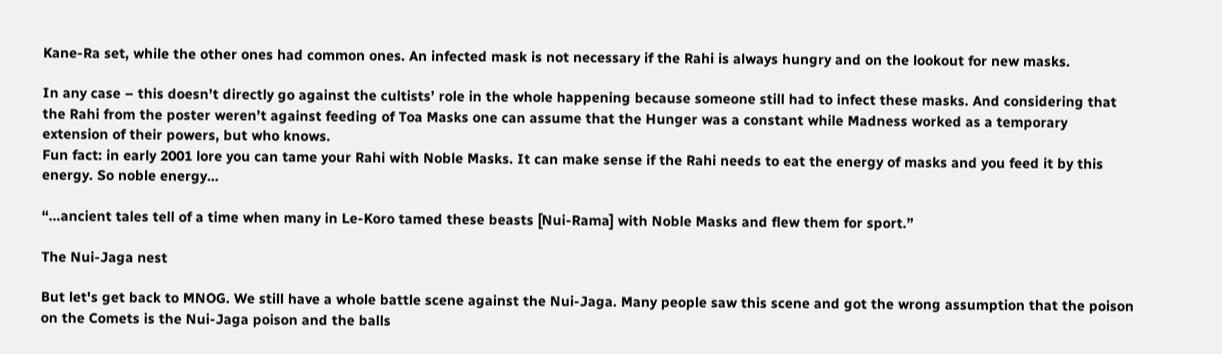Kane-Ra set, while the other ones had common ones. An infected mask is not necessary if the Rahi is always hungry and on the lookout for new masks.

In any case – this doesn’t directly go against the cultists’ role in the whole happening because someone still had to infect these masks. And considering that the Rahi from the poster weren’t against feeding of Toa Masks one can assume that the Hunger was a constant while Madness worked as a temporary extension of their powers, but who knows.
Fun fact: in early 2001 lore you can tame your Rahi with Noble Masks. It can make sense if the Rahi needs to eat the energy of masks and you feed it by this energy. So noble energy…

“…ancient tales tell of a time when many in Le-Koro tamed these beasts [Nui-Rama] with Noble Masks and flew them for sport.”

The Nui-Jaga nest

But let's get back to MNOG. We still have a whole battle scene against the Nui-Jaga. Many people saw this scene and got the wrong assumption that the poison on the Comets is the Nui-Jaga poison and the balls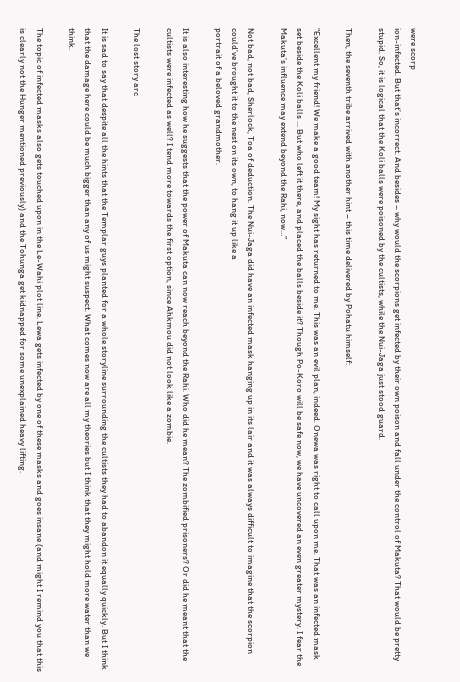were scorp
ion-infected. But that’s incorrect. And besides – why would the scorpions get infected by their own poison and fall under the control of Makuta? That would be pretty stupid. So, it is logical that the Koli balls were poisoned by the cultists, while the Nui-Jaga just stood guard.

Then, the seventh tribe arrived with another hint – this time delivered by Pohatu himself:

“Excellent my friend! We make a good team! My sight has returned to me. This was an evil plan, indeed. Onewa was right to call upon me. That was an infected mask set beside the Koli balls … But who left it there, and placed the balls beside it? Though Po-Koro will be safe now, we have uncovered an even greater mystery. I fear the Makuta’s influence may extend beyond the Rahi, now…”

Not bad, not bad, Sherlock, Toa of deduction. The Nui-Jaga did have an infected mask hanging up in its lair and it was always difficult to imagine that the scorpion could’ve brought it to the nest on its own, to hang it up like a
portrait of a beloved grandmother.

It is also interesting how he suggests that the power of Makuta can now reach beyond the Rahi. Who did he mean? The zombified prisoners? Or did he meant that the cultists were infected as well? I tend more towards the first option, since Ahkmou did not look like a zombie.

The lost story arc

It is sad to say that despite all the hints that the Templar guys planted for a whole storyline surrounding the cultists they had to abandon it equally quickly. But I think that the damage here could be much bigger than any of us might suspect. What comes now are all my theories but I think that they might hold more water than we think.

The topic of infected masks also gets touched upon in the Le-Wahi plot line. Lewa gets infected by one of these masks and goes insane (and might I remind you that this is clearly not the Hunger mentioned previously) and the Tohunga get kidnapped for some unexplained heavy lifting.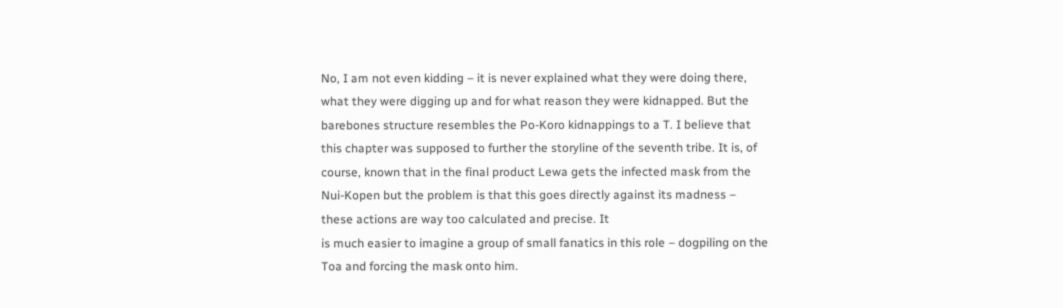No, I am not even kidding – it is never explained what they were doing there, what they were digging up and for what reason they were kidnapped. But the barebones structure resembles the Po-Koro kidnappings to a T. I believe that this chapter was supposed to further the storyline of the seventh tribe. It is, of course, known that in the final product Lewa gets the infected mask from the Nui-Kopen but the problem is that this goes directly against its madness – these actions are way too calculated and precise. It
is much easier to imagine a group of small fanatics in this role – dogpiling on the Toa and forcing the mask onto him.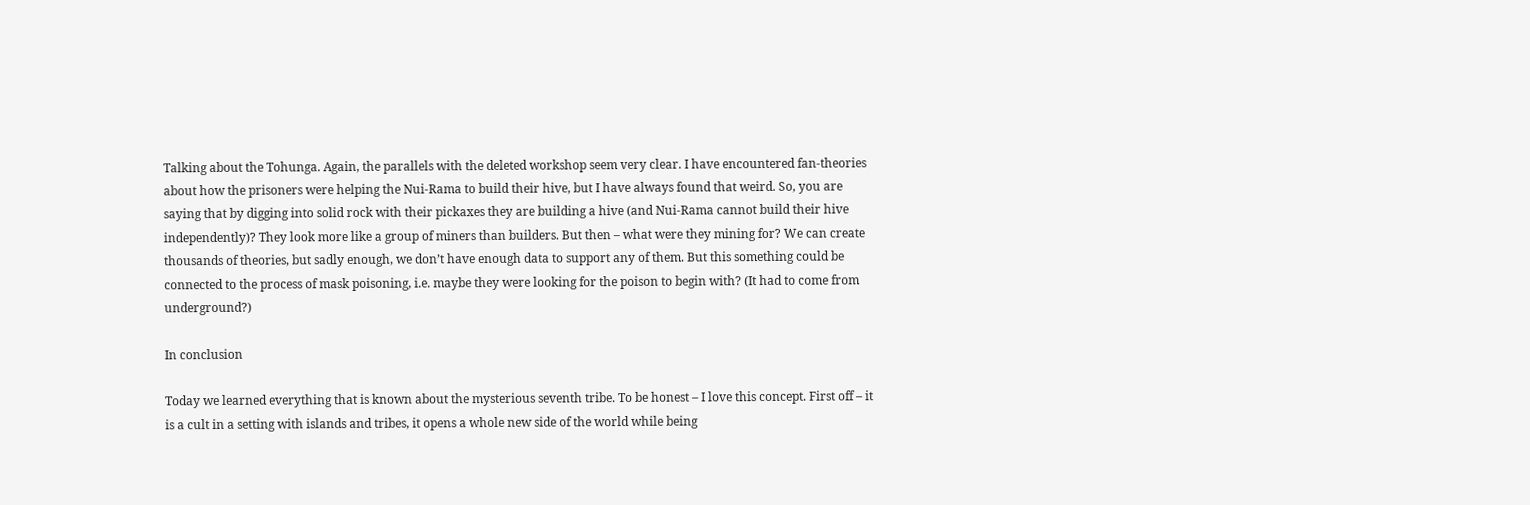Talking about the Tohunga. Again, the parallels with the deleted workshop seem very clear. I have encountered fan-theories about how the prisoners were helping the Nui-Rama to build their hive, but I have always found that weird. So, you are saying that by digging into solid rock with their pickaxes they are building a hive (and Nui-Rama cannot build their hive independently)? They look more like a group of miners than builders. But then – what were they mining for? We can create thousands of theories, but sadly enough, we don’t have enough data to support any of them. But this something could be connected to the process of mask poisoning, i.e. maybe they were looking for the poison to begin with? (It had to come from underground?)

In conclusion

Today we learned everything that is known about the mysterious seventh tribe. To be honest – I love this concept. First off – it is a cult in a setting with islands and tribes, it opens a whole new side of the world while being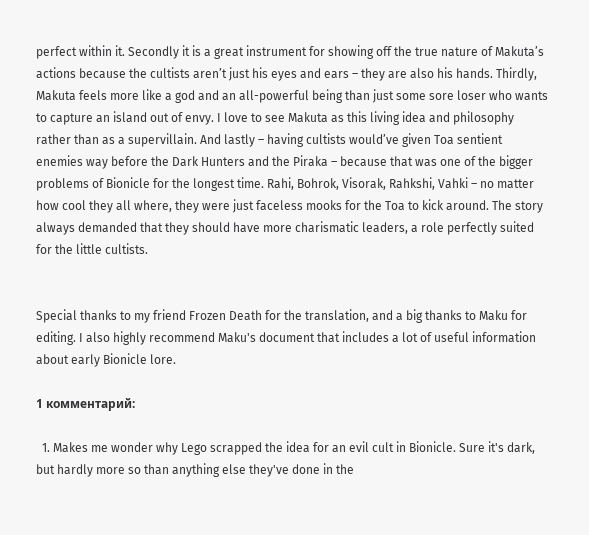perfect within it. Secondly it is a great instrument for showing off the true nature of Makuta’s actions because the cultists aren’t just his eyes and ears – they are also his hands. Thirdly, Makuta feels more like a god and an all-powerful being than just some sore loser who wants to capture an island out of envy. I love to see Makuta as this living idea and philosophy rather than as a supervillain. And lastly – having cultists would’ve given Toa sentient enemies way before the Dark Hunters and the Piraka – because that was one of the bigger problems of Bionicle for the longest time. Rahi, Bohrok, Visorak, Rahkshi, Vahki – no matter how cool they all where, they were just faceless mooks for the Toa to kick around. The story always demanded that they should have more charismatic leaders, a role perfectly suited for the little cultists.


Special thanks to my friend Frozen Death for the translation, and a big thanks to Maku for editing. I also highly recommend Maku's document that includes a lot of useful information about early Bionicle lore.

1 комментарий:

  1. Makes me wonder why Lego scrapped the idea for an evil cult in Bionicle. Sure it's dark, but hardly more so than anything else they've done in the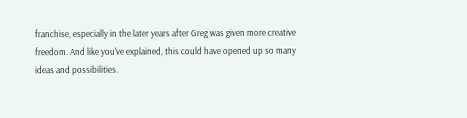franchise, especially in the later years after Greg was given more creative freedom. And like you've explained, this could have opened up so many ideas and possibilities.